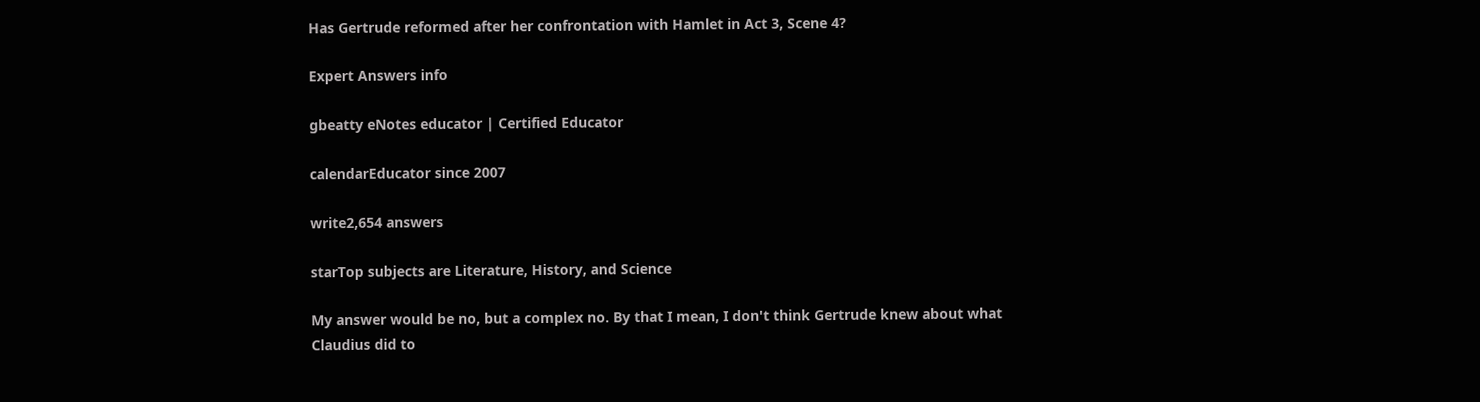Has Gertrude reformed after her confrontation with Hamlet in Act 3, Scene 4?

Expert Answers info

gbeatty eNotes educator | Certified Educator

calendarEducator since 2007

write2,654 answers

starTop subjects are Literature, History, and Science

My answer would be no, but a complex no. By that I mean, I don't think Gertrude knew about what Claudius did to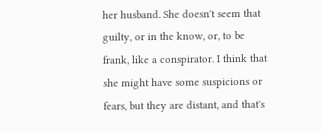her husband. She doesn't seem that guilty, or in the know, or, to be frank, like a conspirator. I think that she might have some suspicions or fears, but they are distant, and that's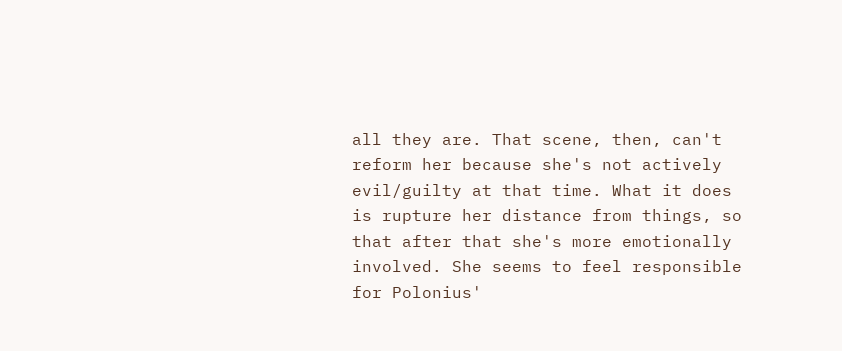all they are. That scene, then, can't reform her because she's not actively evil/guilty at that time. What it does is rupture her distance from things, so that after that she's more emotionally involved. She seems to feel responsible for Polonius'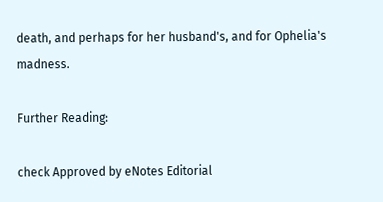death, and perhaps for her husband's, and for Ophelia's madness.

Further Reading:

check Approved by eNotes Editorial